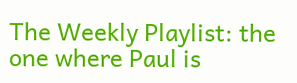The Weekly Playlist: the one where Paul is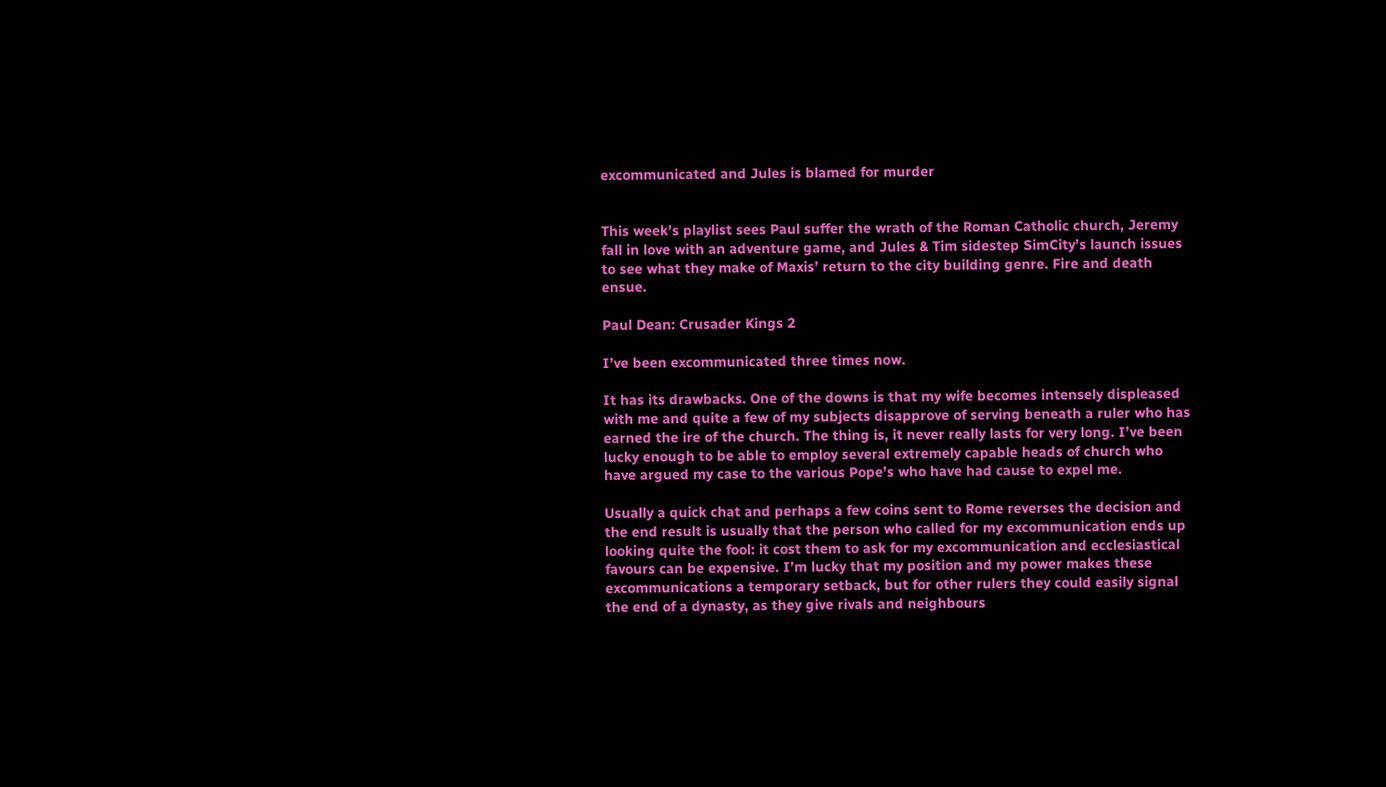excommunicated and Jules is blamed for murder


This week’s playlist sees Paul suffer the wrath of the Roman Catholic church, Jeremy fall in love with an adventure game, and Jules & Tim sidestep SimCity’s launch issues to see what they make of Maxis’ return to the city building genre. Fire and death ensue.

Paul Dean: Crusader Kings 2

I’ve been excommunicated three times now.

It has its drawbacks. One of the downs is that my wife becomes intensely displeased with me and quite a few of my subjects disapprove of serving beneath a ruler who has earned the ire of the church. The thing is, it never really lasts for very long. I’ve been lucky enough to be able to employ several extremely capable heads of church who have argued my case to the various Pope’s who have had cause to expel me.

Usually a quick chat and perhaps a few coins sent to Rome reverses the decision and the end result is usually that the person who called for my excommunication ends up looking quite the fool: it cost them to ask for my excommunication and ecclesiastical favours can be expensive. I’m lucky that my position and my power makes these excommunications a temporary setback, but for other rulers they could easily signal the end of a dynasty, as they give rivals and neighbours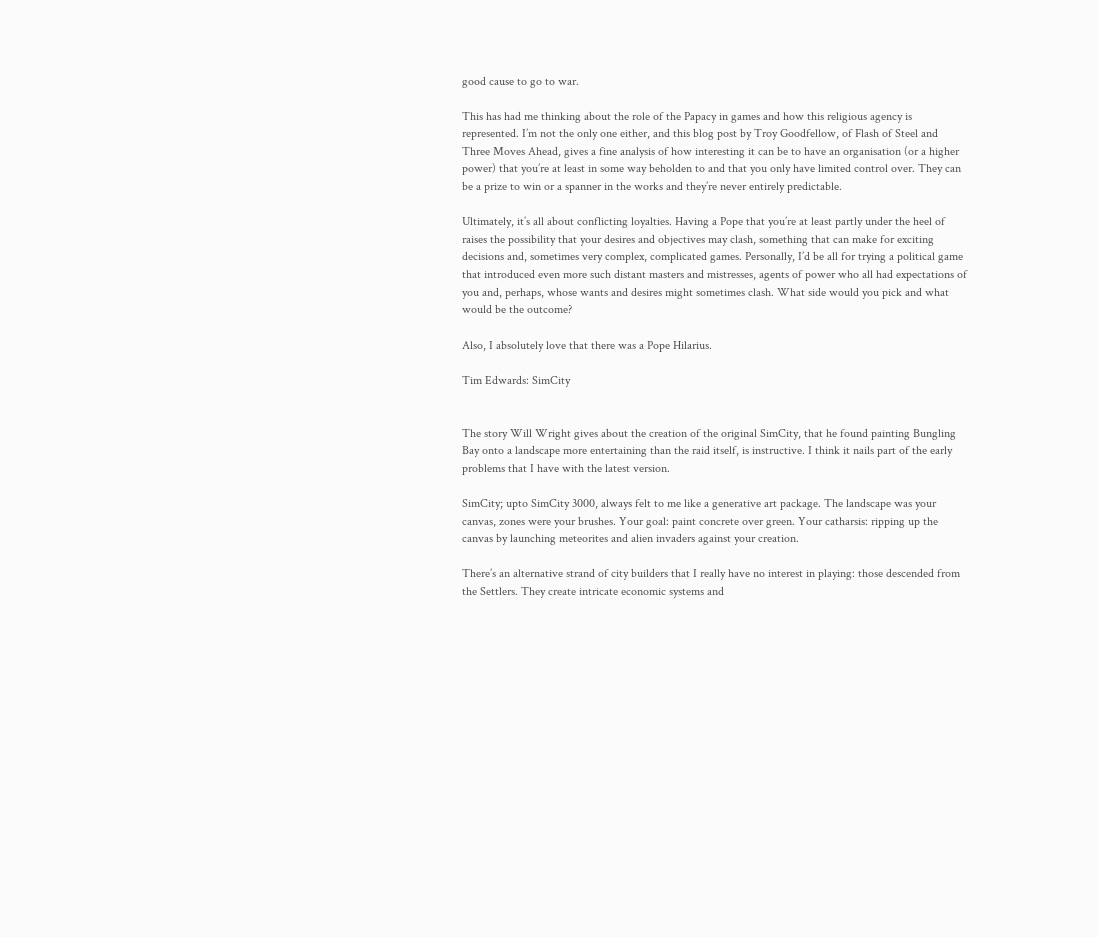good cause to go to war.

This has had me thinking about the role of the Papacy in games and how this religious agency is represented. I’m not the only one either, and this blog post by Troy Goodfellow, of Flash of Steel and Three Moves Ahead, gives a fine analysis of how interesting it can be to have an organisation (or a higher power) that you’re at least in some way beholden to and that you only have limited control over. They can be a prize to win or a spanner in the works and they’re never entirely predictable.

Ultimately, it’s all about conflicting loyalties. Having a Pope that you’re at least partly under the heel of raises the possibility that your desires and objectives may clash, something that can make for exciting decisions and, sometimes very complex, complicated games. Personally, I’d be all for trying a political game that introduced even more such distant masters and mistresses, agents of power who all had expectations of you and, perhaps, whose wants and desires might sometimes clash. What side would you pick and what would be the outcome?

Also, I absolutely love that there was a Pope Hilarius.

Tim Edwards: SimCity


The story Will Wright gives about the creation of the original SimCity, that he found painting Bungling Bay onto a landscape more entertaining than the raid itself, is instructive. I think it nails part of the early problems that I have with the latest version.

SimCity; upto SimCity 3000, always felt to me like a generative art package. The landscape was your canvas, zones were your brushes. Your goal: paint concrete over green. Your catharsis: ripping up the canvas by launching meteorites and alien invaders against your creation.

There’s an alternative strand of city builders that I really have no interest in playing: those descended from the Settlers. They create intricate economic systems and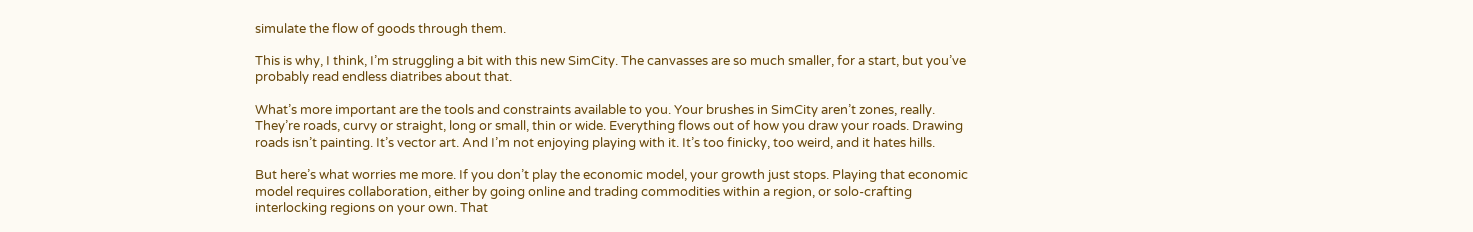simulate the flow of goods through them.

This is why, I think, I’m struggling a bit with this new SimCity. The canvasses are so much smaller, for a start, but you’ve probably read endless diatribes about that.

What’s more important are the tools and constraints available to you. Your brushes in SimCity aren’t zones, really. They’re roads, curvy or straight, long or small, thin or wide. Everything flows out of how you draw your roads. Drawing roads isn’t painting. It’s vector art. And I’m not enjoying playing with it. It’s too finicky, too weird, and it hates hills.

But here’s what worries me more. If you don’t play the economic model, your growth just stops. Playing that economic model requires collaboration, either by going online and trading commodities within a region, or solo-crafting interlocking regions on your own. That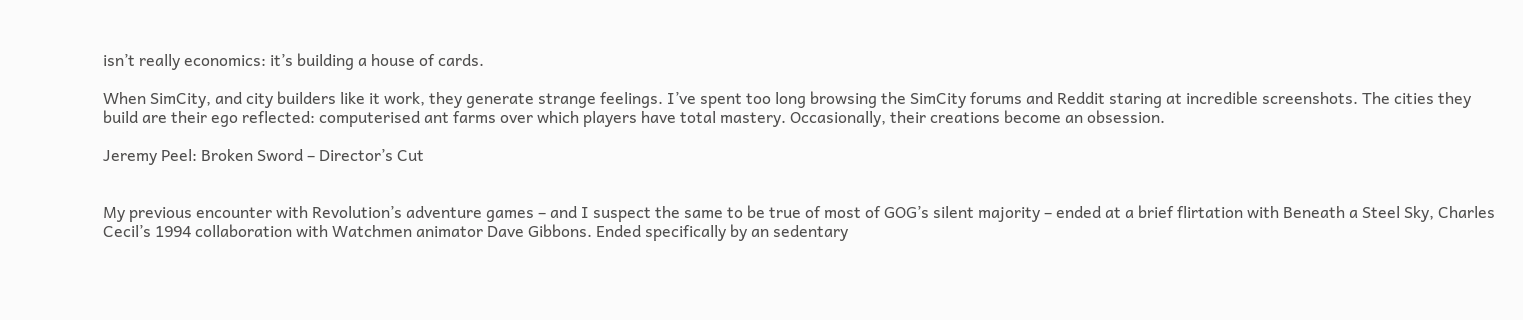isn’t really economics: it’s building a house of cards.

When SimCity, and city builders like it work, they generate strange feelings. I’ve spent too long browsing the SimCity forums and Reddit staring at incredible screenshots. The cities they build are their ego reflected: computerised ant farms over which players have total mastery. Occasionally, their creations become an obsession.

Jeremy Peel: Broken Sword – Director’s Cut


My previous encounter with Revolution’s adventure games – and I suspect the same to be true of most of GOG’s silent majority – ended at a brief flirtation with Beneath a Steel Sky, Charles Cecil’s 1994 collaboration with Watchmen animator Dave Gibbons. Ended specifically by an sedentary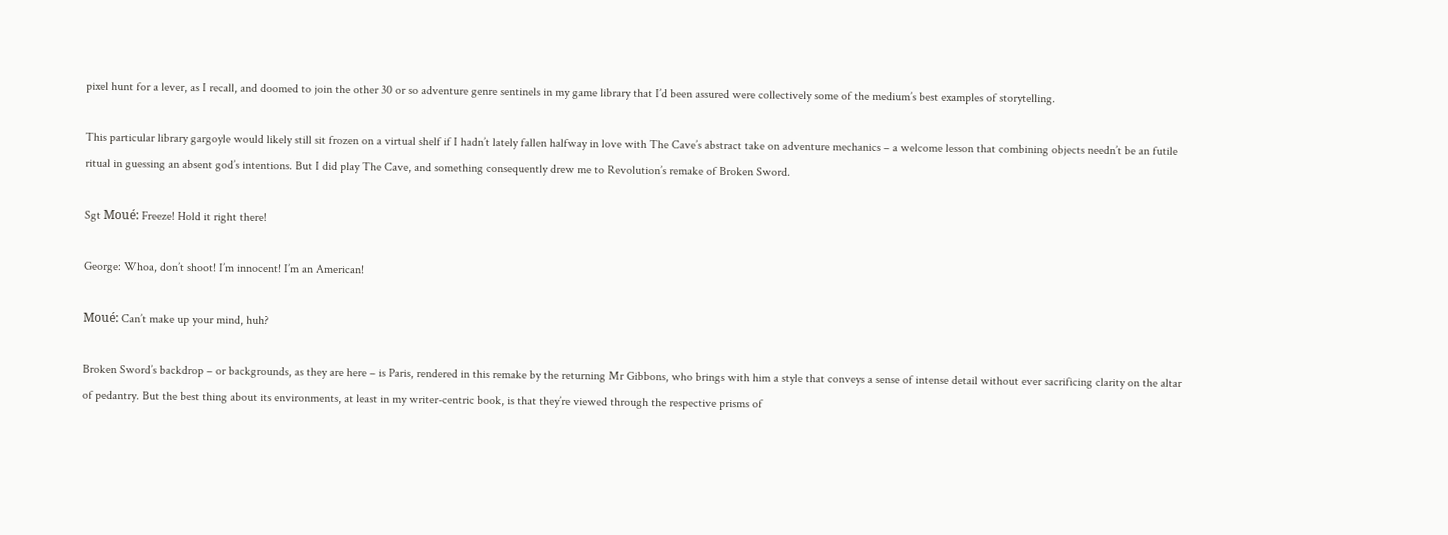pixel hunt for a lever, as I recall, and doomed to join the other 30 or so adventure genre sentinels in my game library that I’d been assured were collectively some of the medium’s best examples of storytelling.

This particular library gargoyle would likely still sit frozen on a virtual shelf if I hadn’t lately fallen halfway in love with The Cave’s abstract take on adventure mechanics – a welcome lesson that combining objects needn’t be an futile ritual in guessing an absent god’s intentions. But I did play The Cave, and something consequently drew me to Revolution’s remake of Broken Sword.

Sgt Moué: Freeze! Hold it right there!

George: Whoa, don’t shoot! I’m innocent! I’m an American!

Moué: Can’t make up your mind, huh?

Broken Sword’s backdrop – or backgrounds, as they are here – is Paris, rendered in this remake by the returning Mr Gibbons, who brings with him a style that conveys a sense of intense detail without ever sacrificing clarity on the altar of pedantry. But the best thing about its environments, at least in my writer-centric book, is that they’re viewed through the respective prisms of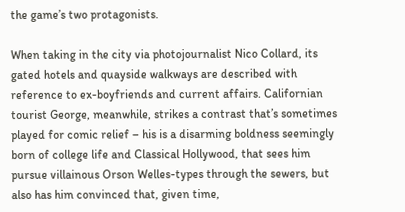the game’s two protagonists.

When taking in the city via photojournalist Nico Collard, its gated hotels and quayside walkways are described with reference to ex-boyfriends and current affairs. Californian tourist George, meanwhile, strikes a contrast that’s sometimes played for comic relief – his is a disarming boldness seemingly born of college life and Classical Hollywood, that sees him pursue villainous Orson Welles-types through the sewers, but also has him convinced that, given time,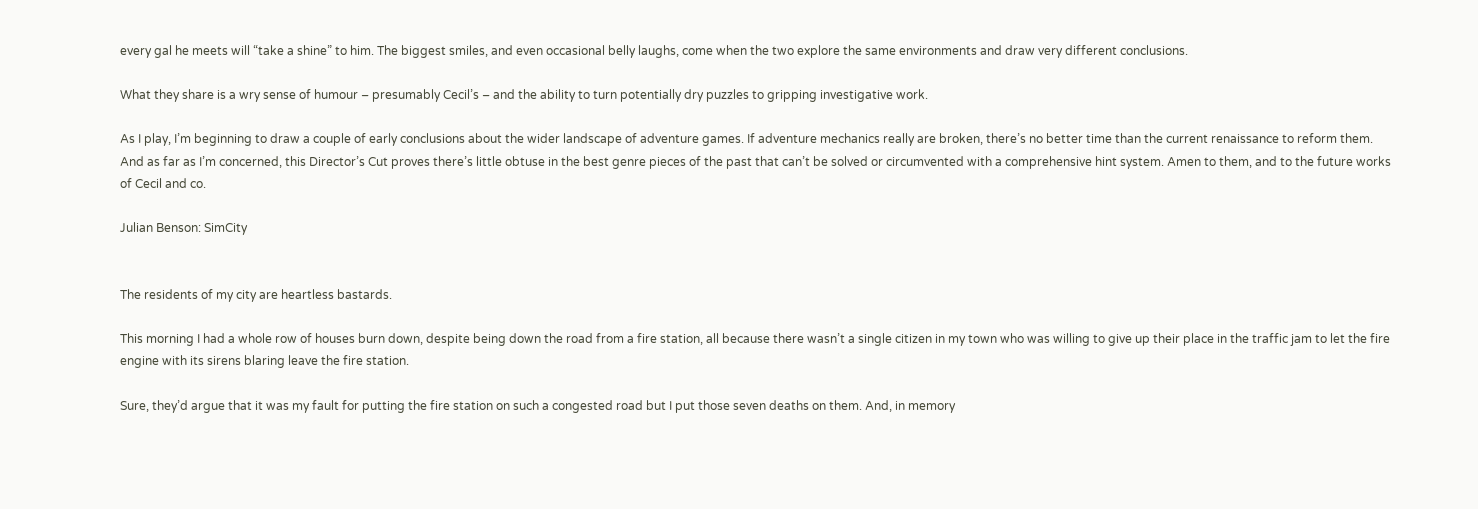every gal he meets will “take a shine” to him. The biggest smiles, and even occasional belly laughs, come when the two explore the same environments and draw very different conclusions.

What they share is a wry sense of humour – presumably Cecil’s – and the ability to turn potentially dry puzzles to gripping investigative work.

As I play, I’m beginning to draw a couple of early conclusions about the wider landscape of adventure games. If adventure mechanics really are broken, there’s no better time than the current renaissance to reform them. And as far as I’m concerned, this Director’s Cut proves there’s little obtuse in the best genre pieces of the past that can’t be solved or circumvented with a comprehensive hint system. Amen to them, and to the future works of Cecil and co.

Julian Benson: SimCity


The residents of my city are heartless bastards.

This morning I had a whole row of houses burn down, despite being down the road from a fire station, all because there wasn’t a single citizen in my town who was willing to give up their place in the traffic jam to let the fire engine with its sirens blaring leave the fire station.

Sure, they’d argue that it was my fault for putting the fire station on such a congested road but I put those seven deaths on them. And, in memory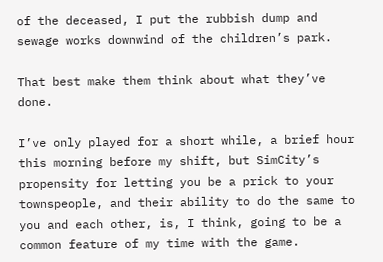of the deceased, I put the rubbish dump and sewage works downwind of the children’s park.

That best make them think about what they’ve done.

I’ve only played for a short while, a brief hour this morning before my shift, but SimCity’s propensity for letting you be a prick to your townspeople, and their ability to do the same to you and each other, is, I think, going to be a common feature of my time with the game.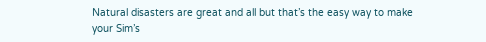Natural disasters are great and all but that’s the easy way to make your Sim’s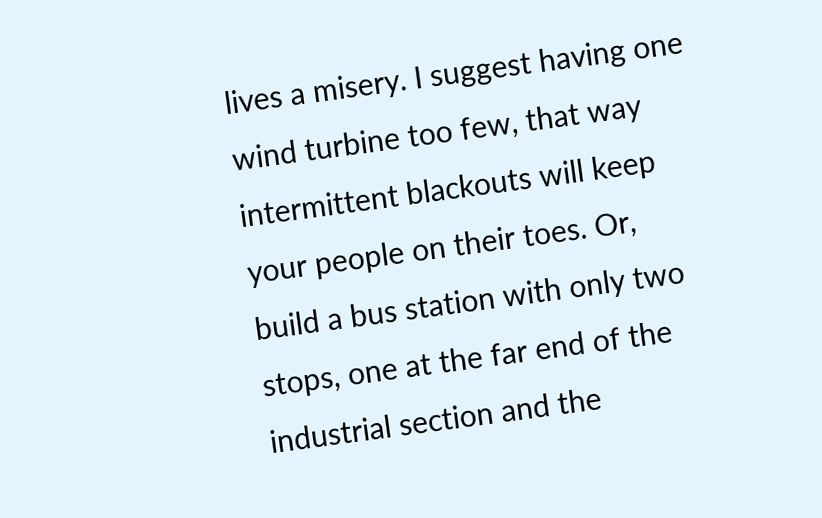lives a misery. I suggest having one wind turbine too few, that way intermittent blackouts will keep your people on their toes. Or, build a bus station with only two stops, one at the far end of the industrial section and the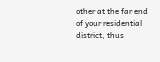other at the far end of your residential district, thus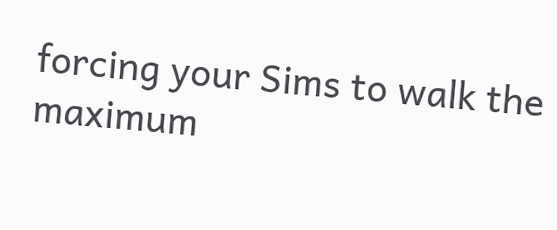forcing your Sims to walk the maximum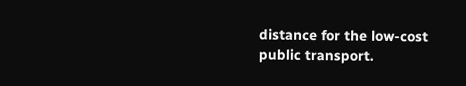distance for the low-cost public transport.